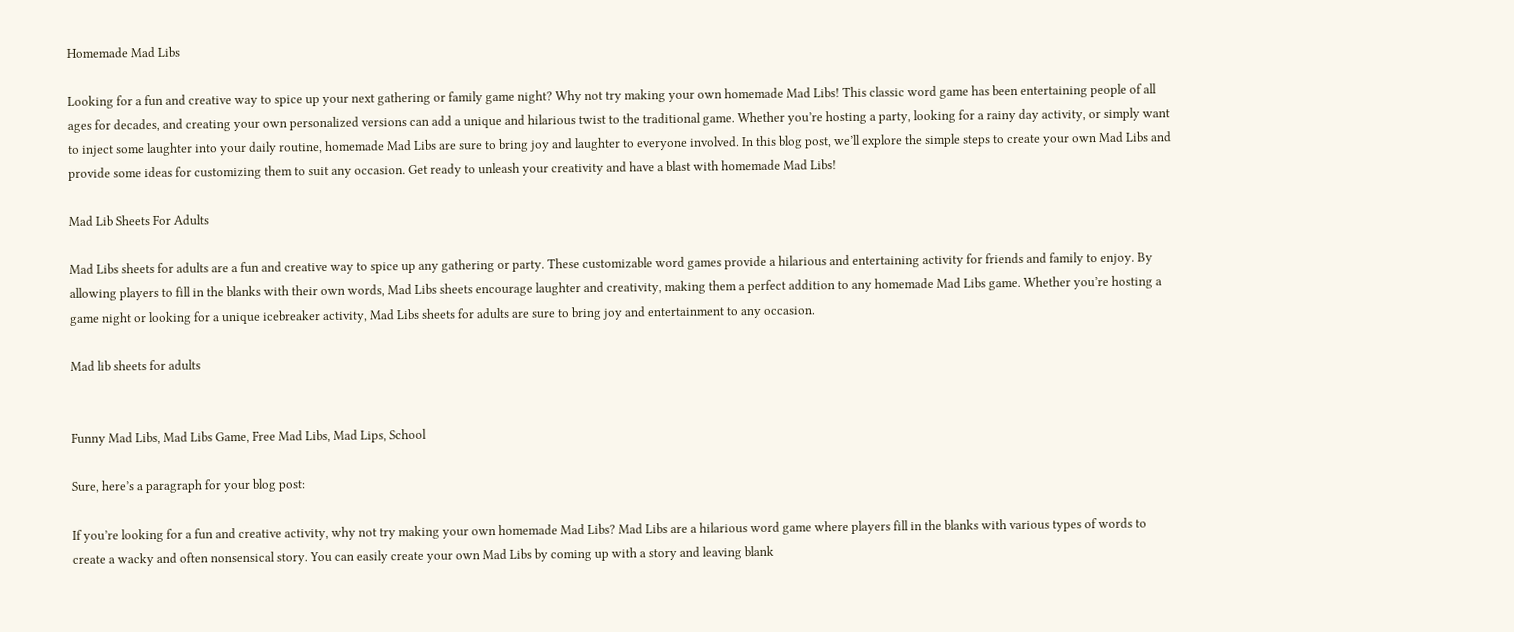Homemade Mad Libs

Looking for a fun and creative way to spice up your next gathering or family game night? Why not try making your own homemade Mad Libs! This classic word game has been entertaining people of all ages for decades, and creating your own personalized versions can add a unique and hilarious twist to the traditional game. Whether you’re hosting a party, looking for a rainy day activity, or simply want to inject some laughter into your daily routine, homemade Mad Libs are sure to bring joy and laughter to everyone involved. In this blog post, we’ll explore the simple steps to create your own Mad Libs and provide some ideas for customizing them to suit any occasion. Get ready to unleash your creativity and have a blast with homemade Mad Libs!

Mad Lib Sheets For Adults

Mad Libs sheets for adults are a fun and creative way to spice up any gathering or party. These customizable word games provide a hilarious and entertaining activity for friends and family to enjoy. By allowing players to fill in the blanks with their own words, Mad Libs sheets encourage laughter and creativity, making them a perfect addition to any homemade Mad Libs game. Whether you’re hosting a game night or looking for a unique icebreaker activity, Mad Libs sheets for adults are sure to bring joy and entertainment to any occasion.

Mad lib sheets for adults


Funny Mad Libs, Mad Libs Game, Free Mad Libs, Mad Lips, School

Sure, here’s a paragraph for your blog post:

If you’re looking for a fun and creative activity, why not try making your own homemade Mad Libs? Mad Libs are a hilarious word game where players fill in the blanks with various types of words to create a wacky and often nonsensical story. You can easily create your own Mad Libs by coming up with a story and leaving blank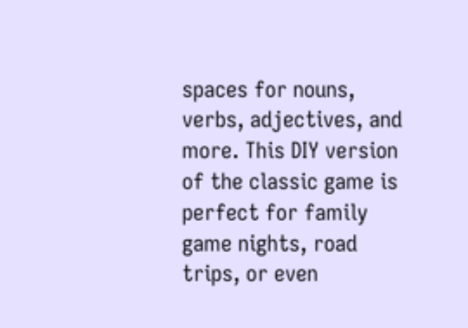spaces for nouns, verbs, adjectives, and more. This DIY version of the classic game is perfect for family game nights, road trips, or even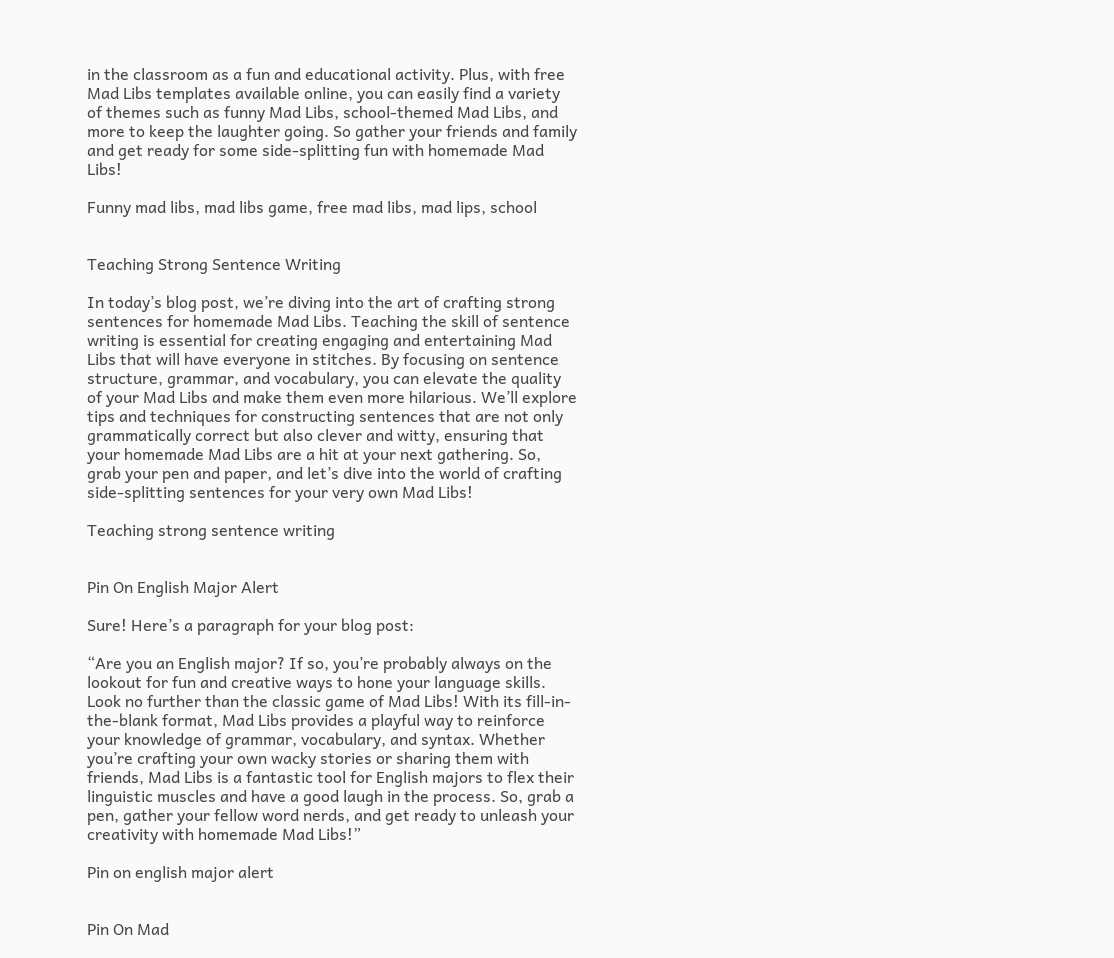in the classroom as a fun and educational activity. Plus, with free Mad Libs templates available online, you can easily find a variety of themes such as funny Mad Libs, school-themed Mad Libs, and more to keep the laughter going. So gather your friends and family and get ready for some side-splitting fun with homemade Mad Libs!

Funny mad libs, mad libs game, free mad libs, mad lips, school


Teaching Strong Sentence Writing

In today’s blog post, we’re diving into the art of crafting strong sentences for homemade Mad Libs. Teaching the skill of sentence writing is essential for creating engaging and entertaining Mad Libs that will have everyone in stitches. By focusing on sentence structure, grammar, and vocabulary, you can elevate the quality of your Mad Libs and make them even more hilarious. We’ll explore tips and techniques for constructing sentences that are not only grammatically correct but also clever and witty, ensuring that your homemade Mad Libs are a hit at your next gathering. So, grab your pen and paper, and let’s dive into the world of crafting side-splitting sentences for your very own Mad Libs!

Teaching strong sentence writing


Pin On English Major Alert

Sure! Here’s a paragraph for your blog post:

“Are you an English major? If so, you’re probably always on the lookout for fun and creative ways to hone your language skills. Look no further than the classic game of Mad Libs! With its fill-in-the-blank format, Mad Libs provides a playful way to reinforce your knowledge of grammar, vocabulary, and syntax. Whether you’re crafting your own wacky stories or sharing them with friends, Mad Libs is a fantastic tool for English majors to flex their linguistic muscles and have a good laugh in the process. So, grab a pen, gather your fellow word nerds, and get ready to unleash your creativity with homemade Mad Libs!”

Pin on english major alert


Pin On Mad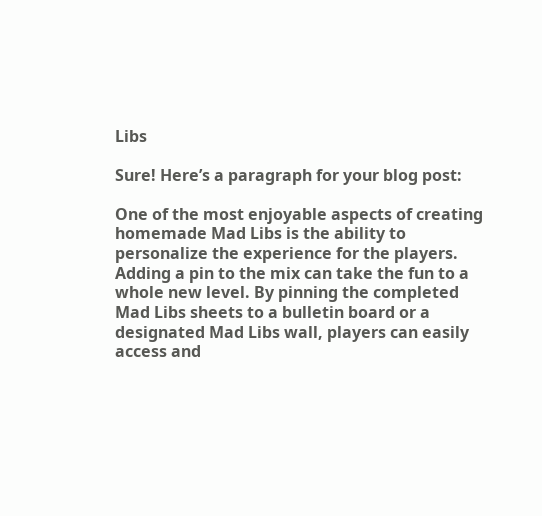Libs

Sure! Here’s a paragraph for your blog post:

One of the most enjoyable aspects of creating homemade Mad Libs is the ability to personalize the experience for the players. Adding a pin to the mix can take the fun to a whole new level. By pinning the completed Mad Libs sheets to a bulletin board or a designated Mad Libs wall, players can easily access and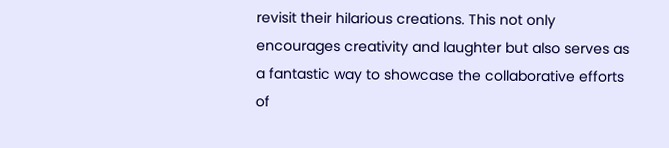revisit their hilarious creations. This not only encourages creativity and laughter but also serves as a fantastic way to showcase the collaborative efforts of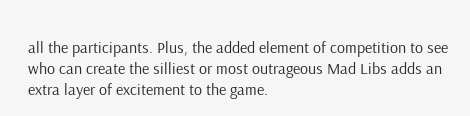all the participants. Plus, the added element of competition to see who can create the silliest or most outrageous Mad Libs adds an extra layer of excitement to the game.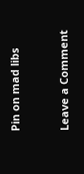Pin on mad libs


Leave a Comment